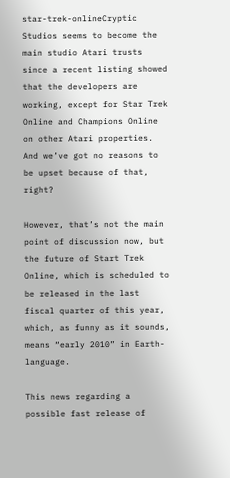star-trek-onlineCryptic Studios seems to become the main studio Atari trusts since a recent listing showed that the developers are working, except for Star Trek Online and Champions Online on other Atari properties. And we’ve got no reasons to be upset because of that, right?

However, that’s not the main point of discussion now, but the future of Start Trek Online, which is scheduled to be released in the last fiscal quarter of this year, which, as funny as it sounds, means “early 2010” in Earth-language.

This news regarding a possible fast release of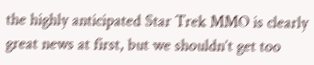the highly anticipated Star Trek MMO is clearly great news at first, but we shouldn’t get too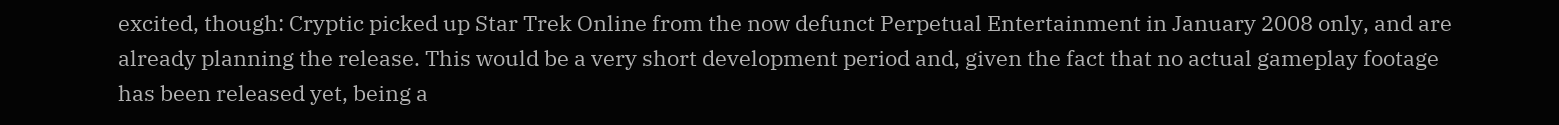excited, though: Cryptic picked up Star Trek Online from the now defunct Perpetual Entertainment in January 2008 only, and are already planning the release. This would be a very short development period and, given the fact that no actual gameplay footage has been released yet, being a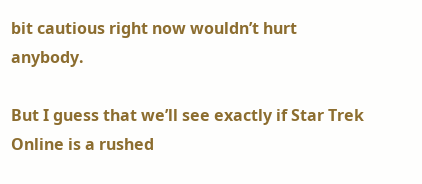bit cautious right now wouldn’t hurt anybody.

But I guess that we’ll see exactly if Star Trek Online is a rushed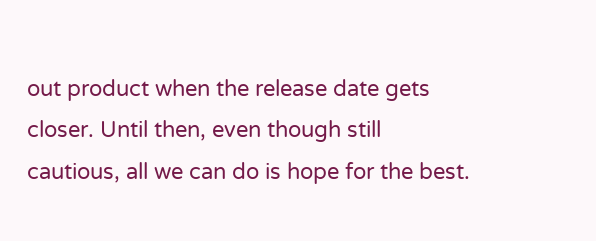out product when the release date gets closer. Until then, even though still cautious, all we can do is hope for the best.